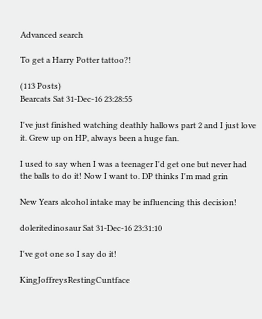Advanced search

To get a Harry Potter tattoo?!

(113 Posts)
Bearcats Sat 31-Dec-16 23:28:55

I've just finished watching deathly hallows part 2 and I just love it. Grew up on HP, always been a huge fan.

I used to say when I was a teenager I'd get one but never had the balls to do it! Now I want to. DP thinks I'm mad grin

New Years alcohol intake may be influencing this decision!

doleritedinosaur Sat 31-Dec-16 23:31:10

I've got one so I say do it!

KingJoffreysRestingCuntface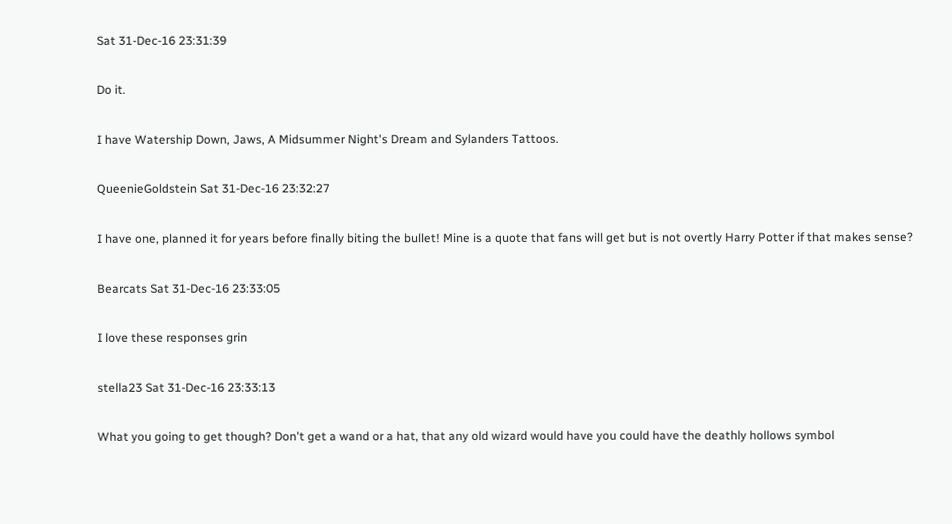Sat 31-Dec-16 23:31:39

Do it.

I have Watership Down, Jaws, A Midsummer Night's Dream and Sylanders Tattoos.

QueenieGoldstein Sat 31-Dec-16 23:32:27

I have one, planned it for years before finally biting the bullet! Mine is a quote that fans will get but is not overtly Harry Potter if that makes sense?

Bearcats Sat 31-Dec-16 23:33:05

I love these responses grin

stella23 Sat 31-Dec-16 23:33:13

What you going to get though? Don't get a wand or a hat, that any old wizard would have you could have the deathly hollows symbol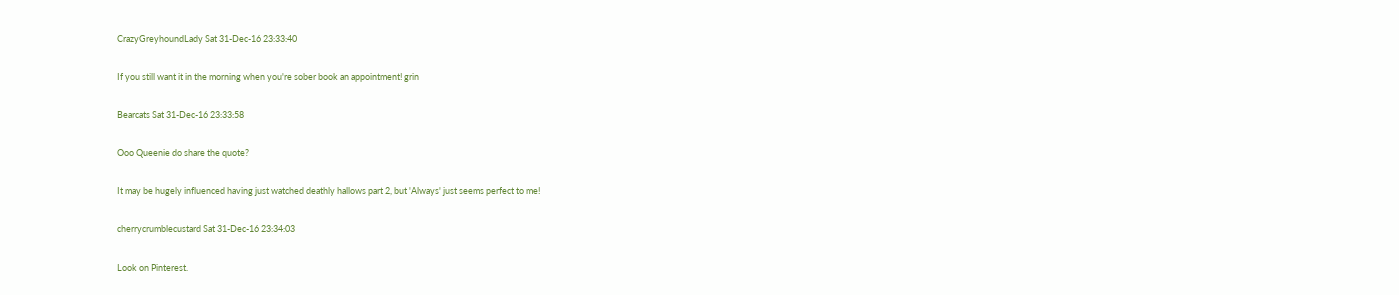CrazyGreyhoundLady Sat 31-Dec-16 23:33:40

If you still want it in the morning when you're sober book an appointment! grin

Bearcats Sat 31-Dec-16 23:33:58

Ooo Queenie do share the quote?

It may be hugely influenced having just watched deathly hallows part 2, but 'Always' just seems perfect to me!

cherrycrumblecustard Sat 31-Dec-16 23:34:03

Look on Pinterest.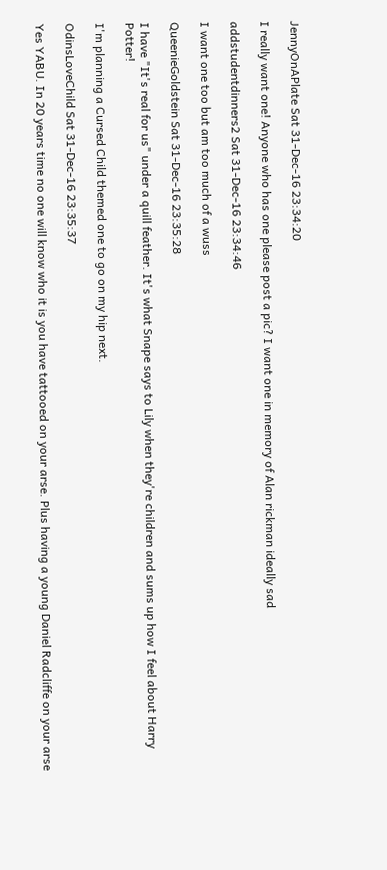JennyOnAPlate Sat 31-Dec-16 23:34:20

I really want one! Anyone who has one please post a pic? I want one in memory of Alan rickman ideally sad

addstudentdinners2 Sat 31-Dec-16 23:34:46

I want one too but am too much of a wuss

QueenieGoldstein Sat 31-Dec-16 23:35:28

I have "It's real for us" under a quill feather. It's what Snape says to Lily when they're children and sums up how I feel about Harry Potter!

I'm planning a Cursed Child themed one to go on my hip next.

OdinsLoveChild Sat 31-Dec-16 23:35:37

Yes YABU. In 20 years time no one will know who it is you have tattooed on your arse. Plus having a young Daniel Radcliffe on your arse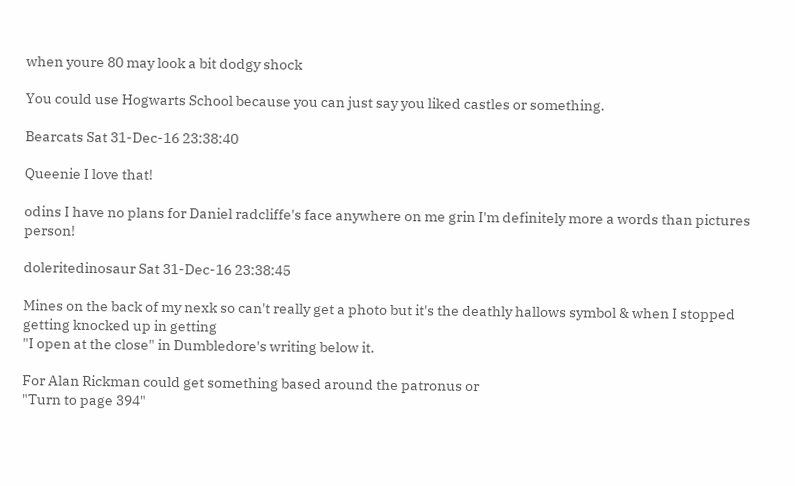when youre 80 may look a bit dodgy shock

You could use Hogwarts School because you can just say you liked castles or something.

Bearcats Sat 31-Dec-16 23:38:40

Queenie I love that!

odins I have no plans for Daniel radcliffe's face anywhere on me grin I'm definitely more a words than pictures person!

doleritedinosaur Sat 31-Dec-16 23:38:45

Mines on the back of my nexk so can't really get a photo but it's the deathly hallows symbol & when I stopped getting knocked up in getting
"I open at the close" in Dumbledore's writing below it.

For Alan Rickman could get something based around the patronus or
"Turn to page 394"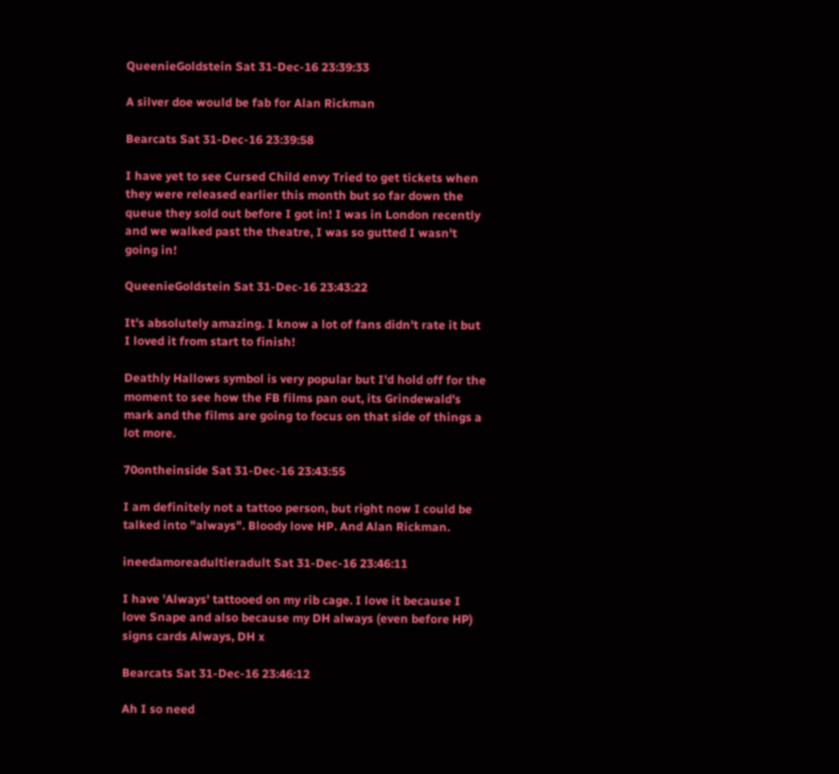QueenieGoldstein Sat 31-Dec-16 23:39:33

A silver doe would be fab for Alan Rickman

Bearcats Sat 31-Dec-16 23:39:58

I have yet to see Cursed Child envy Tried to get tickets when they were released earlier this month but so far down the queue they sold out before I got in! I was in London recently and we walked past the theatre, I was so gutted I wasn't going in!

QueenieGoldstein Sat 31-Dec-16 23:43:22

It's absolutely amazing. I know a lot of fans didn't rate it but I loved it from start to finish!

Deathly Hallows symbol is very popular but I'd hold off for the moment to see how the FB films pan out, its Grindewald's mark and the films are going to focus on that side of things a lot more.

70ontheinside Sat 31-Dec-16 23:43:55

I am definitely not a tattoo person, but right now I could be talked into "always". Bloody love HP. And Alan Rickman.

ineedamoreadultieradult Sat 31-Dec-16 23:46:11

I have 'Always' tattooed on my rib cage. I love it because I love Snape and also because my DH always (even before HP) signs cards Always, DH x

Bearcats Sat 31-Dec-16 23:46:12

Ah I so need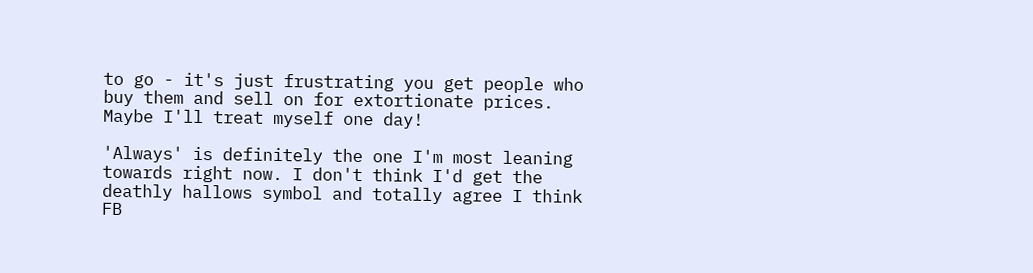to go - it's just frustrating you get people who buy them and sell on for extortionate prices. Maybe I'll treat myself one day!

'Always' is definitely the one I'm most leaning towards right now. I don't think I'd get the deathly hallows symbol and totally agree I think FB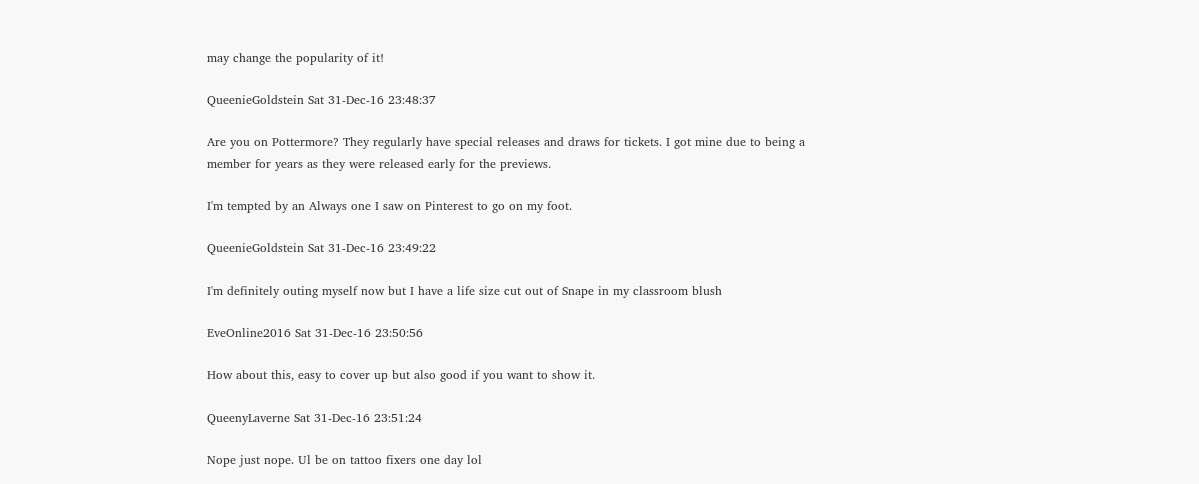may change the popularity of it!

QueenieGoldstein Sat 31-Dec-16 23:48:37

Are you on Pottermore? They regularly have special releases and draws for tickets. I got mine due to being a member for years as they were released early for the previews.

I'm tempted by an Always one I saw on Pinterest to go on my foot.

QueenieGoldstein Sat 31-Dec-16 23:49:22

I'm definitely outing myself now but I have a life size cut out of Snape in my classroom blush

EveOnline2016 Sat 31-Dec-16 23:50:56

How about this, easy to cover up but also good if you want to show it.

QueenyLaverne Sat 31-Dec-16 23:51:24

Nope just nope. Ul be on tattoo fixers one day lol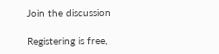Join the discussion

Registering is free,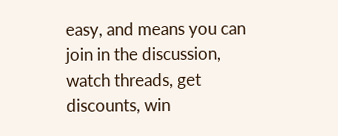easy, and means you can join in the discussion, watch threads, get discounts, win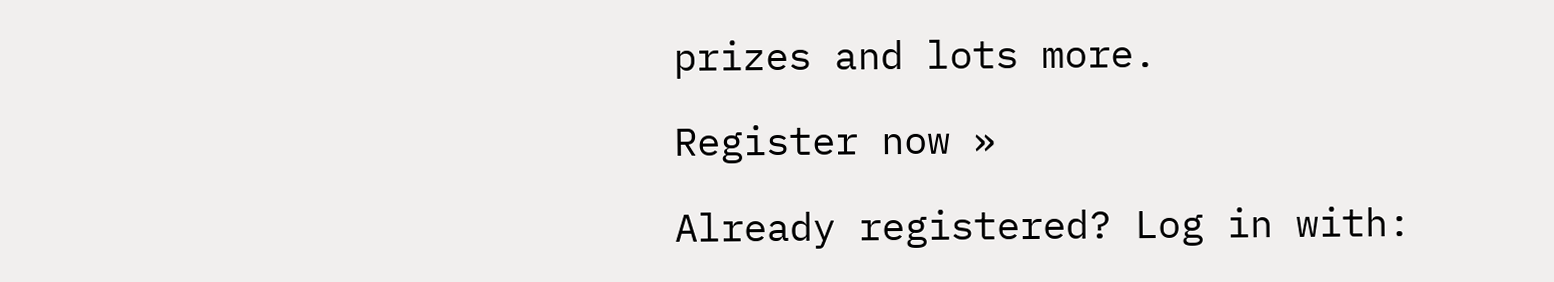prizes and lots more.

Register now »

Already registered? Log in with: